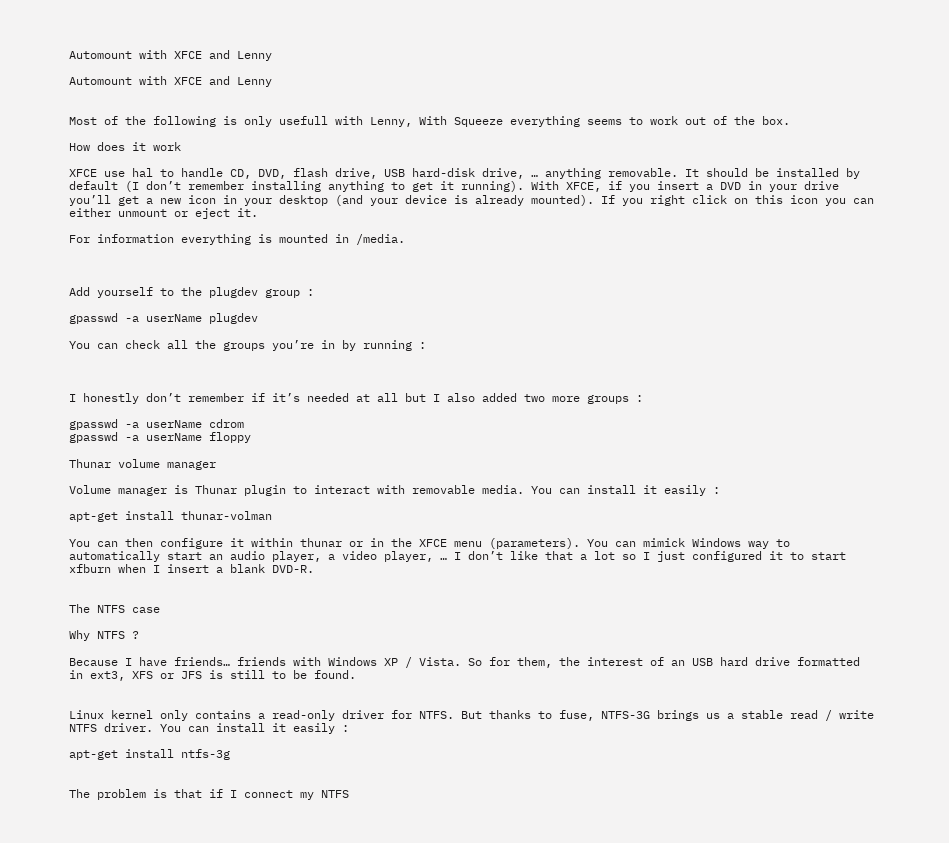Automount with XFCE and Lenny

Automount with XFCE and Lenny


Most of the following is only usefull with Lenny, With Squeeze everything seems to work out of the box.

How does it work

XFCE use hal to handle CD, DVD, flash drive, USB hard-disk drive, … anything removable. It should be installed by default (I don’t remember installing anything to get it running). With XFCE, if you insert a DVD in your drive you’ll get a new icon in your desktop (and your device is already mounted). If you right click on this icon you can either unmount or eject it.

For information everything is mounted in /media.



Add yourself to the plugdev group :

gpasswd -a userName plugdev

You can check all the groups you’re in by running :



I honestly don’t remember if it’s needed at all but I also added two more groups :

gpasswd -a userName cdrom
gpasswd -a userName floppy

Thunar volume manager

Volume manager is Thunar plugin to interact with removable media. You can install it easily :

apt-get install thunar-volman

You can then configure it within thunar or in the XFCE menu (parameters). You can mimick Windows way to automatically start an audio player, a video player, … I don’t like that a lot so I just configured it to start xfburn when I insert a blank DVD-R.


The NTFS case

Why NTFS ?

Because I have friends… friends with Windows XP / Vista. So for them, the interest of an USB hard drive formatted in ext3, XFS or JFS is still to be found.


Linux kernel only contains a read-only driver for NTFS. But thanks to fuse, NTFS-3G brings us a stable read / write NTFS driver. You can install it easily :

apt-get install ntfs-3g


The problem is that if I connect my NTFS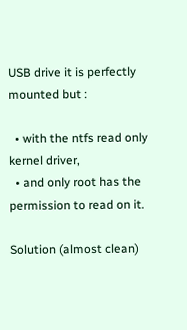USB drive it is perfectly mounted but :

  • with the ntfs read only kernel driver,
  • and only root has the permission to read on it.

Solution (almost clean)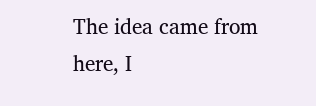The idea came from here, I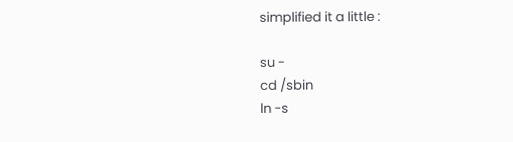simplified it a little :

su -
cd /sbin
ln -s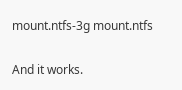mount.ntfs-3g mount.ntfs

And it works.